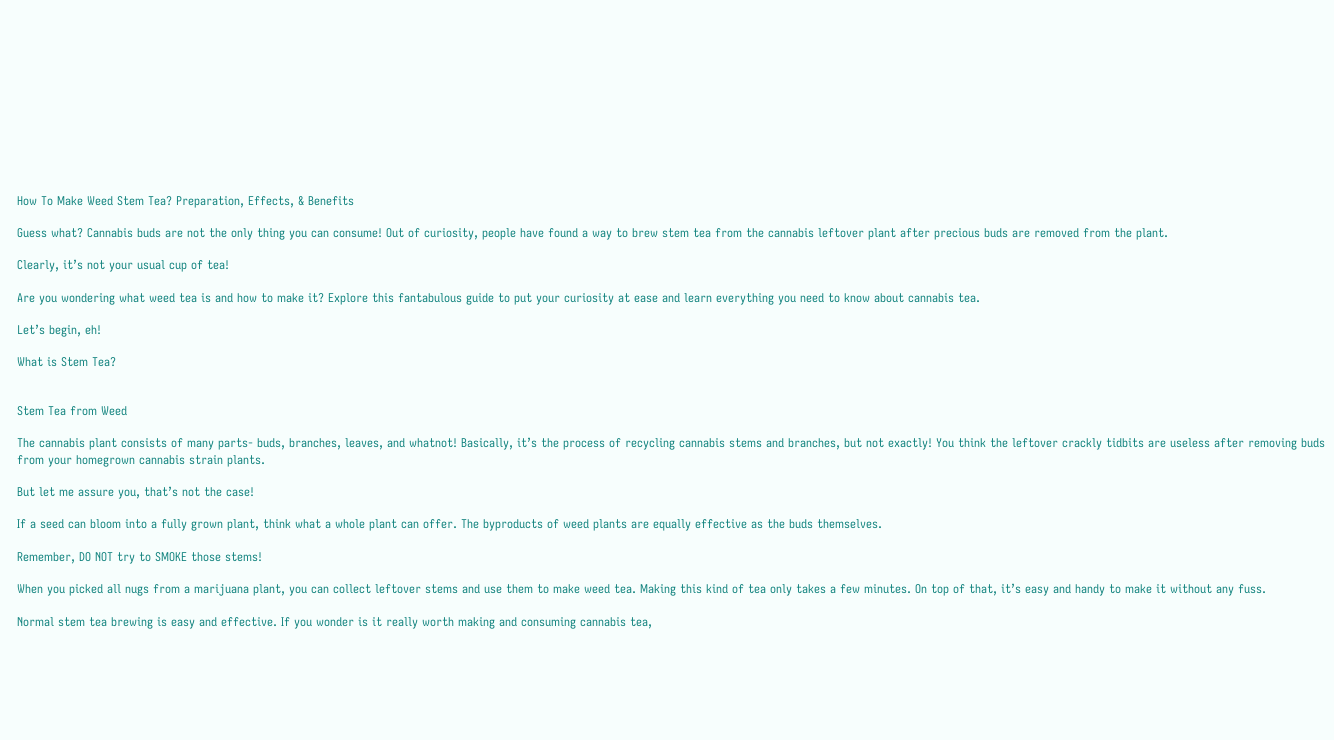How To Make Weed Stem Tea? Preparation, Effects, & Benefits

Guess what? Cannabis buds are not the only thing you can consume! Out of curiosity, people have found a way to brew stem tea from the cannabis leftover plant after precious buds are removed from the plant.

Clearly, it’s not your usual cup of tea!

Are you wondering what weed tea is and how to make it? Explore this fantabulous guide to put your curiosity at ease and learn everything you need to know about cannabis tea.

Let’s begin, eh!

What is Stem Tea?


Stem Tea from Weed

The cannabis plant consists of many parts- buds, branches, leaves, and whatnot! Basically, it’s the process of recycling cannabis stems and branches, but not exactly! You think the leftover crackly tidbits are useless after removing buds from your homegrown cannabis strain plants.

But let me assure you, that’s not the case!

If a seed can bloom into a fully grown plant, think what a whole plant can offer. The byproducts of weed plants are equally effective as the buds themselves.

Remember, DO NOT try to SMOKE those stems!

When you picked all nugs from a marijuana plant, you can collect leftover stems and use them to make weed tea. Making this kind of tea only takes a few minutes. On top of that, it’s easy and handy to make it without any fuss.

Normal stem tea brewing is easy and effective. If you wonder is it really worth making and consuming cannabis tea,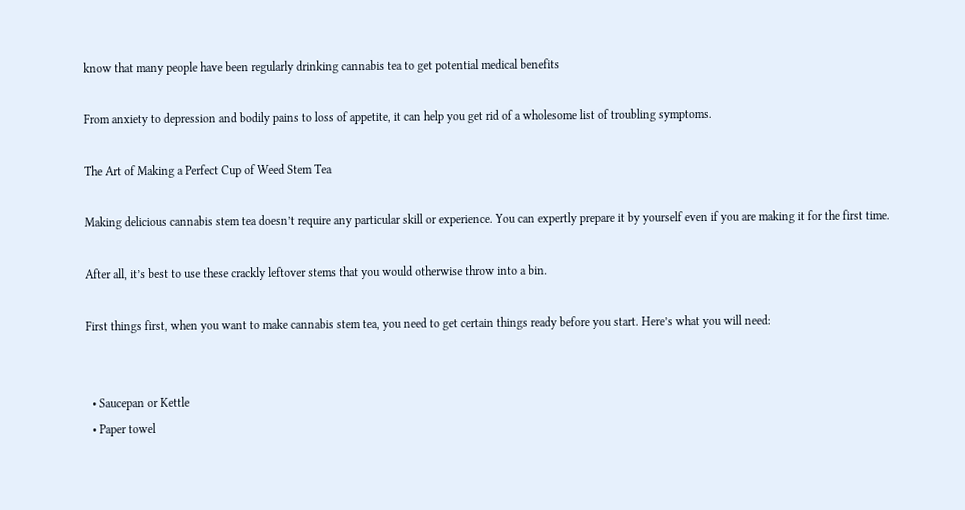know that many people have been regularly drinking cannabis tea to get potential medical benefits

From anxiety to depression and bodily pains to loss of appetite, it can help you get rid of a wholesome list of troubling symptoms.

The Art of Making a Perfect Cup of Weed Stem Tea

Making delicious cannabis stem tea doesn’t require any particular skill or experience. You can expertly prepare it by yourself even if you are making it for the first time.

After all, it’s best to use these crackly leftover stems that you would otherwise throw into a bin.

First things first, when you want to make cannabis stem tea, you need to get certain things ready before you start. Here’s what you will need:


  • Saucepan or Kettle
  • Paper towel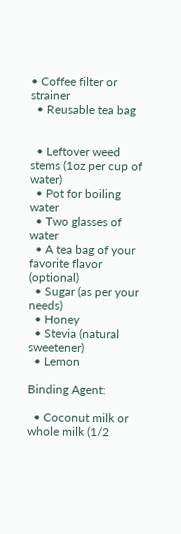• Coffee filter or strainer
  • Reusable tea bag


  • Leftover weed stems (1oz per cup of water)
  • Pot for boiling water
  • Two glasses of water
  • A tea bag of your favorite flavor (optional)
  • Sugar (as per your needs)
  • Honey
  • Stevia (natural sweetener)
  • Lemon

Binding Agent:

  • Coconut milk or whole milk (1/2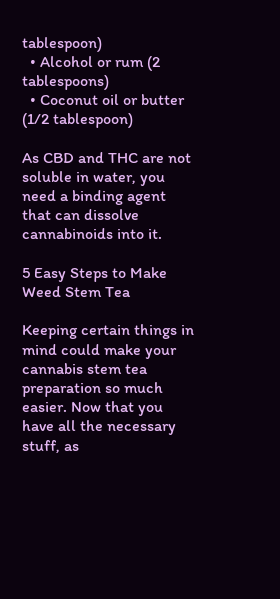tablespoon)
  • Alcohol or rum (2 tablespoons)
  • Coconut oil or butter (1/2 tablespoon)

As CBD and THC are not soluble in water, you need a binding agent that can dissolve cannabinoids into it.

5 Easy Steps to Make Weed Stem Tea

Keeping certain things in mind could make your cannabis stem tea preparation so much easier. Now that you have all the necessary stuff, as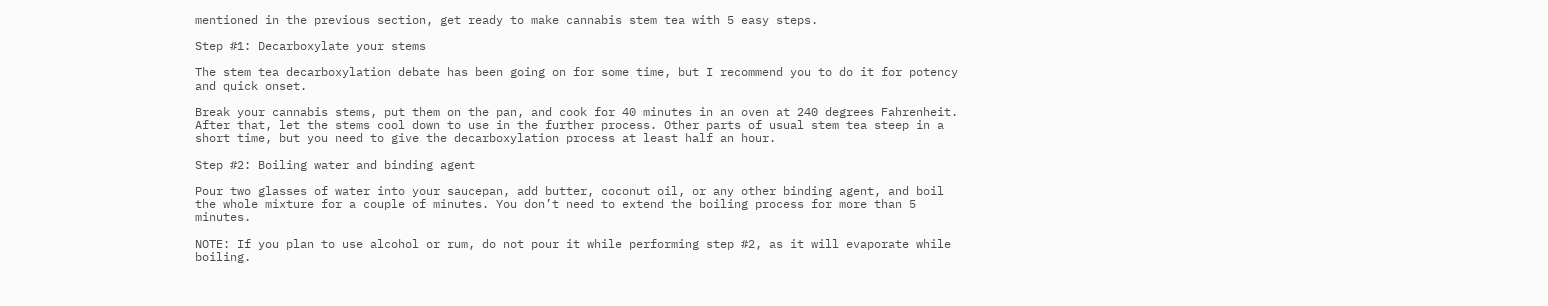mentioned in the previous section, get ready to make cannabis stem tea with 5 easy steps.

Step #1: Decarboxylate your stems

The stem tea decarboxylation debate has been going on for some time, but I recommend you to do it for potency and quick onset.

Break your cannabis stems, put them on the pan, and cook for 40 minutes in an oven at 240 degrees Fahrenheit. After that, let the stems cool down to use in the further process. Other parts of usual stem tea steep in a short time, but you need to give the decarboxylation process at least half an hour.

Step #2: Boiling water and binding agent

Pour two glasses of water into your saucepan, add butter, coconut oil, or any other binding agent, and boil the whole mixture for a couple of minutes. You don’t need to extend the boiling process for more than 5 minutes.

NOTE: If you plan to use alcohol or rum, do not pour it while performing step #2, as it will evaporate while boiling.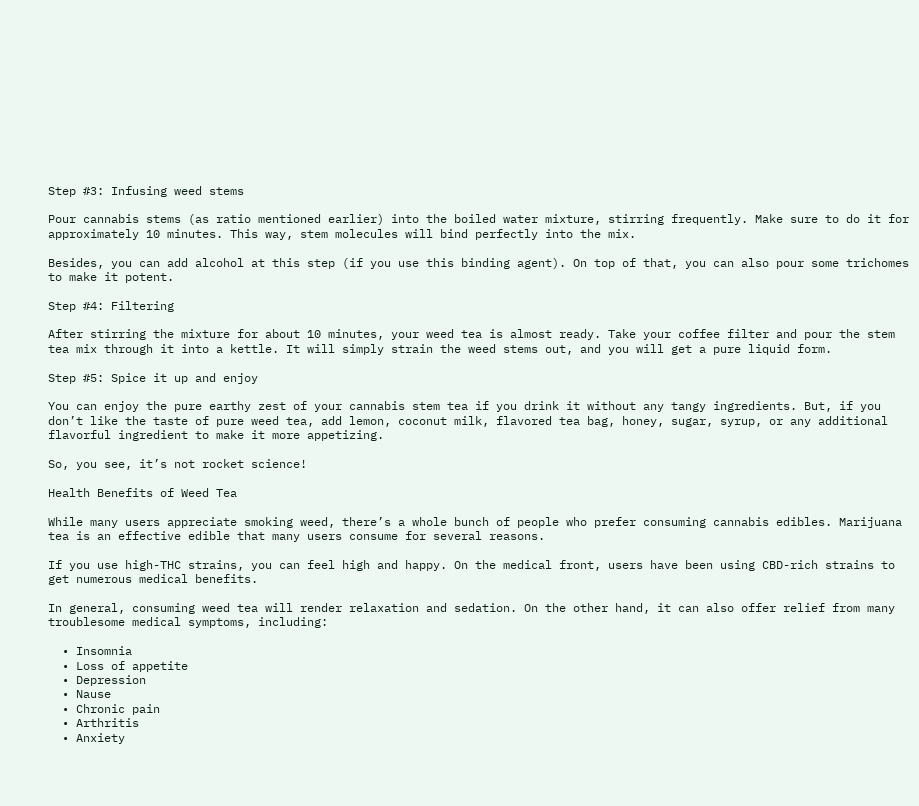Step #3: Infusing weed stems

Pour cannabis stems (as ratio mentioned earlier) into the boiled water mixture, stirring frequently. Make sure to do it for approximately 10 minutes. This way, stem molecules will bind perfectly into the mix.

Besides, you can add alcohol at this step (if you use this binding agent). On top of that, you can also pour some trichomes to make it potent.

Step #4: Filtering

After stirring the mixture for about 10 minutes, your weed tea is almost ready. Take your coffee filter and pour the stem tea mix through it into a kettle. It will simply strain the weed stems out, and you will get a pure liquid form.

Step #5: Spice it up and enjoy

You can enjoy the pure earthy zest of your cannabis stem tea if you drink it without any tangy ingredients. But, if you don’t like the taste of pure weed tea, add lemon, coconut milk, flavored tea bag, honey, sugar, syrup, or any additional flavorful ingredient to make it more appetizing.

So, you see, it’s not rocket science!

Health Benefits of Weed Tea

While many users appreciate smoking weed, there’s a whole bunch of people who prefer consuming cannabis edibles. Marijuana tea is an effective edible that many users consume for several reasons.

If you use high-THC strains, you can feel high and happy. On the medical front, users have been using CBD-rich strains to get numerous medical benefits.

In general, consuming weed tea will render relaxation and sedation. On the other hand, it can also offer relief from many troublesome medical symptoms, including:

  • Insomnia
  • Loss of appetite
  • Depression
  • Nause
  • Chronic pain
  • Arthritis
  • Anxiety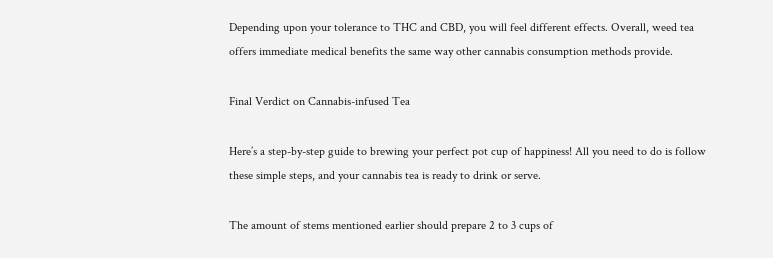Depending upon your tolerance to THC and CBD, you will feel different effects. Overall, weed tea offers immediate medical benefits the same way other cannabis consumption methods provide.

Final Verdict on Cannabis-infused Tea

Here’s a step-by-step guide to brewing your perfect pot cup of happiness! All you need to do is follow these simple steps, and your cannabis tea is ready to drink or serve.

The amount of stems mentioned earlier should prepare 2 to 3 cups of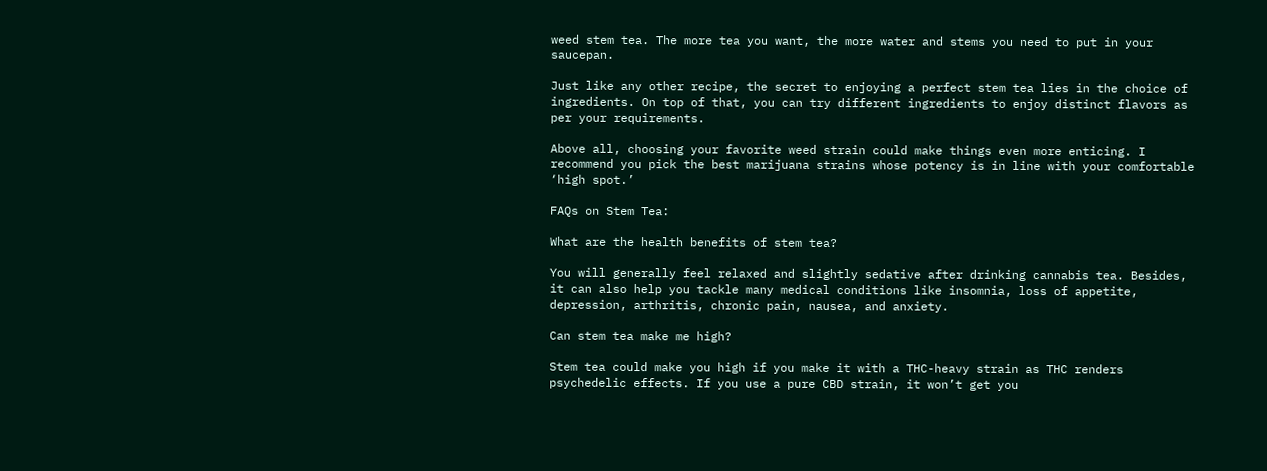weed stem tea. The more tea you want, the more water and stems you need to put in your saucepan.

Just like any other recipe, the secret to enjoying a perfect stem tea lies in the choice of ingredients. On top of that, you can try different ingredients to enjoy distinct flavors as per your requirements.

Above all, choosing your favorite weed strain could make things even more enticing. I recommend you pick the best marijuana strains whose potency is in line with your comfortable ‘high spot.’

FAQs on Stem Tea:

What are the health benefits of stem tea?

You will generally feel relaxed and slightly sedative after drinking cannabis tea. Besides, it can also help you tackle many medical conditions like insomnia, loss of appetite, depression, arthritis, chronic pain, nausea, and anxiety.

Can stem tea make me high?

Stem tea could make you high if you make it with a THC-heavy strain as THC renders psychedelic effects. If you use a pure CBD strain, it won’t get you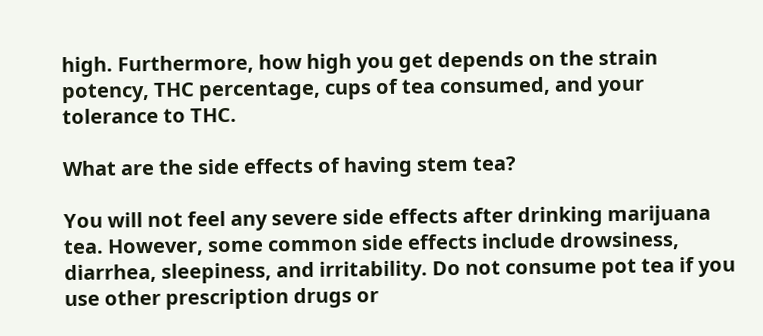high. Furthermore, how high you get depends on the strain potency, THC percentage, cups of tea consumed, and your tolerance to THC.

What are the side effects of having stem tea?

You will not feel any severe side effects after drinking marijuana tea. However, some common side effects include drowsiness, diarrhea, sleepiness, and irritability. Do not consume pot tea if you use other prescription drugs or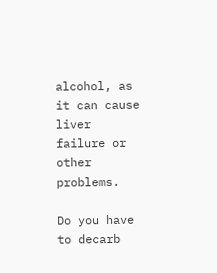alcohol, as it can cause liver failure or other problems.

Do you have to decarb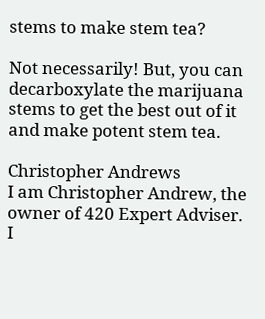stems to make stem tea?

Not necessarily! But, you can decarboxylate the marijuana stems to get the best out of it and make potent stem tea.

Christopher Andrews
I am Christopher Andrew, the owner of 420 Expert Adviser. I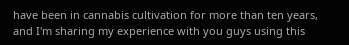have been in cannabis cultivation for more than ten years, and I'm sharing my experience with you guys using this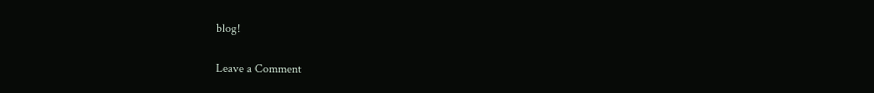blog!

Leave a Comment